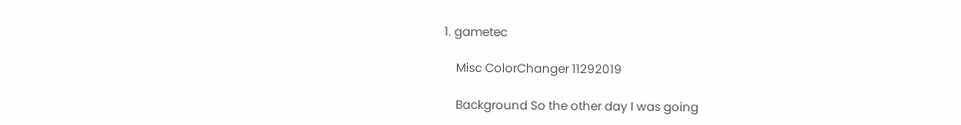1. gametec

    Misc ColorChanger 11292019

    Background So the other day I was going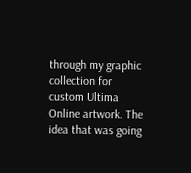through my graphic collection for custom Ultima Online artwork. The idea that was going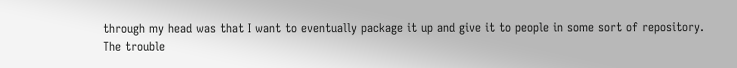through my head was that I want to eventually package it up and give it to people in some sort of repository. The trouble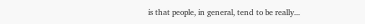is that people, in general, tend to be really...